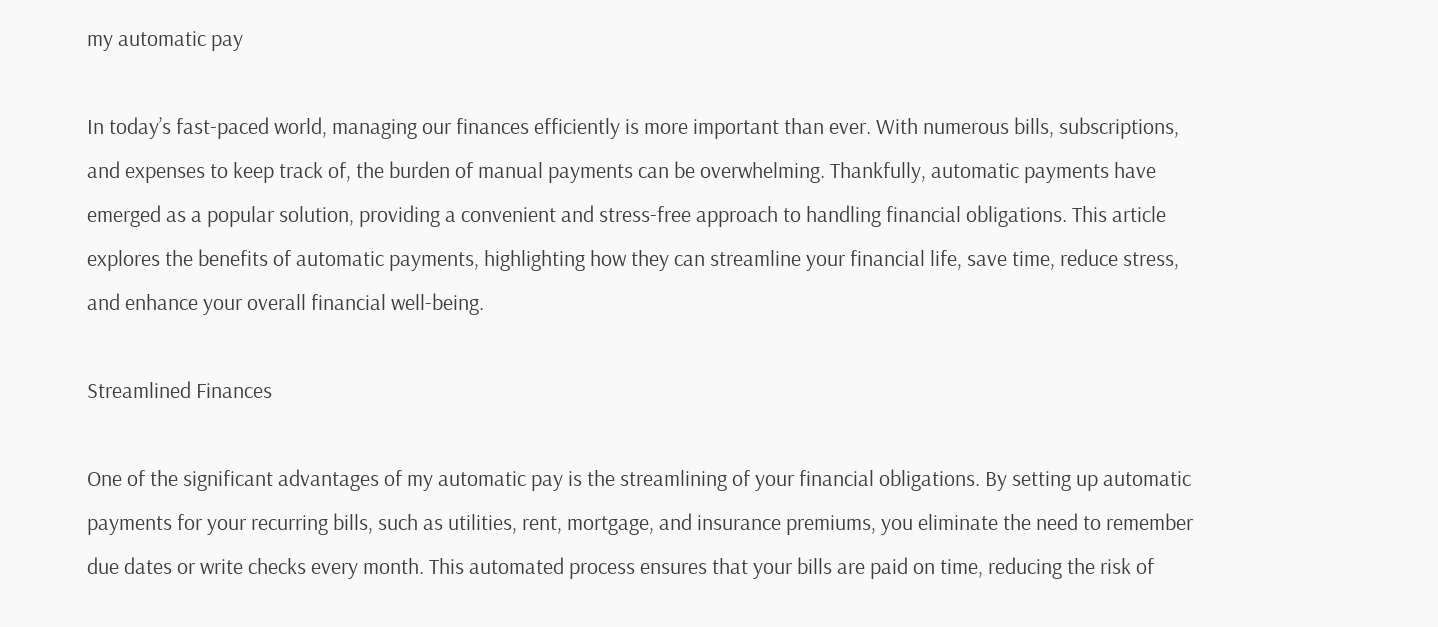my automatic pay

In today’s fast-paced world, managing our finances efficiently is more important than ever. With numerous bills, subscriptions, and expenses to keep track of, the burden of manual payments can be overwhelming. Thankfully, automatic payments have emerged as a popular solution, providing a convenient and stress-free approach to handling financial obligations. This article explores the benefits of automatic payments, highlighting how they can streamline your financial life, save time, reduce stress, and enhance your overall financial well-being.

Streamlined Finances

One of the significant advantages of my automatic pay is the streamlining of your financial obligations. By setting up automatic payments for your recurring bills, such as utilities, rent, mortgage, and insurance premiums, you eliminate the need to remember due dates or write checks every month. This automated process ensures that your bills are paid on time, reducing the risk of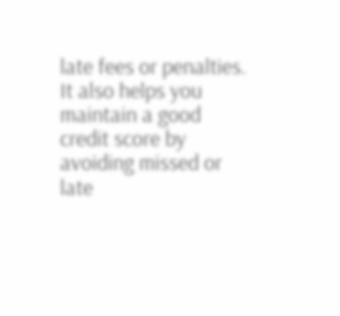late fees or penalties. It also helps you maintain a good credit score by avoiding missed or late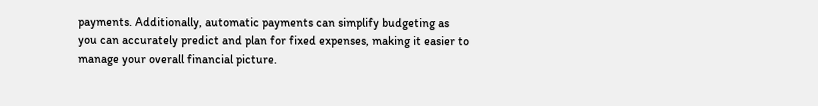payments. Additionally, automatic payments can simplify budgeting as you can accurately predict and plan for fixed expenses, making it easier to manage your overall financial picture.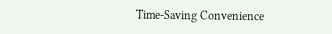Time-Saving Convenience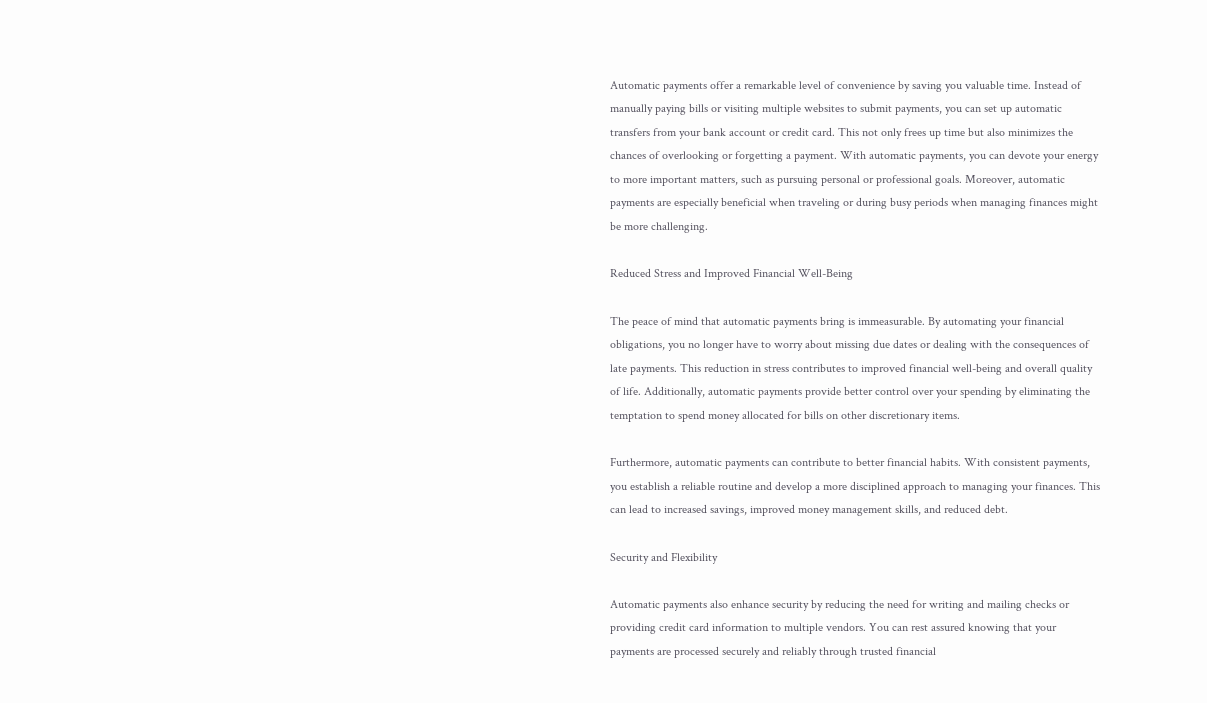Automatic payments offer a remarkable level of convenience by saving you valuable time. Instead of manually paying bills or visiting multiple websites to submit payments, you can set up automatic transfers from your bank account or credit card. This not only frees up time but also minimizes the chances of overlooking or forgetting a payment. With automatic payments, you can devote your energy to more important matters, such as pursuing personal or professional goals. Moreover, automatic payments are especially beneficial when traveling or during busy periods when managing finances might be more challenging.

Reduced Stress and Improved Financial Well-Being

The peace of mind that automatic payments bring is immeasurable. By automating your financial obligations, you no longer have to worry about missing due dates or dealing with the consequences of late payments. This reduction in stress contributes to improved financial well-being and overall quality of life. Additionally, automatic payments provide better control over your spending by eliminating the temptation to spend money allocated for bills on other discretionary items.

Furthermore, automatic payments can contribute to better financial habits. With consistent payments, you establish a reliable routine and develop a more disciplined approach to managing your finances. This can lead to increased savings, improved money management skills, and reduced debt.

Security and Flexibility

Automatic payments also enhance security by reducing the need for writing and mailing checks or providing credit card information to multiple vendors. You can rest assured knowing that your payments are processed securely and reliably through trusted financial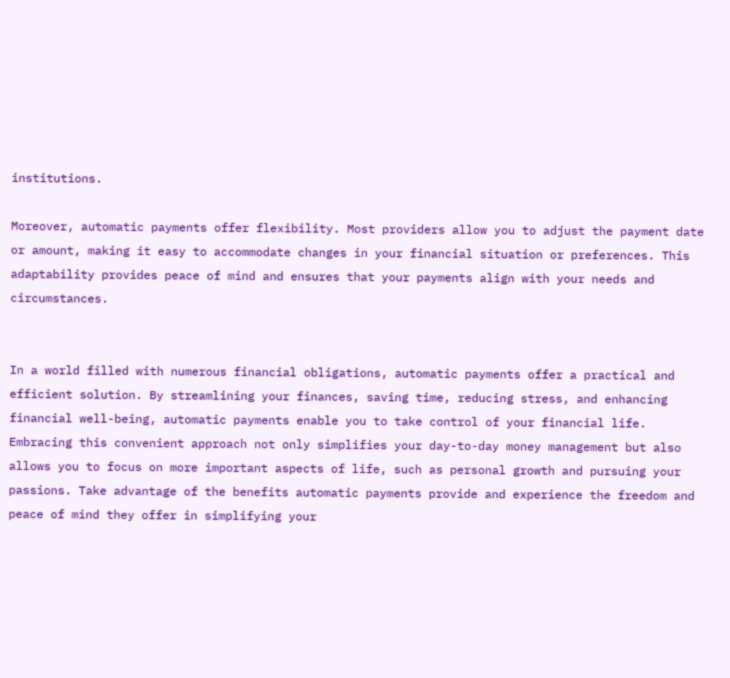institutions.

Moreover, automatic payments offer flexibility. Most providers allow you to adjust the payment date or amount, making it easy to accommodate changes in your financial situation or preferences. This adaptability provides peace of mind and ensures that your payments align with your needs and circumstances.


In a world filled with numerous financial obligations, automatic payments offer a practical and efficient solution. By streamlining your finances, saving time, reducing stress, and enhancing financial well-being, automatic payments enable you to take control of your financial life. Embracing this convenient approach not only simplifies your day-to-day money management but also allows you to focus on more important aspects of life, such as personal growth and pursuing your passions. Take advantage of the benefits automatic payments provide and experience the freedom and peace of mind they offer in simplifying your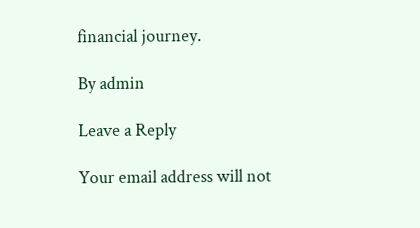financial journey.

By admin

Leave a Reply

Your email address will not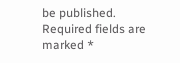be published. Required fields are marked *